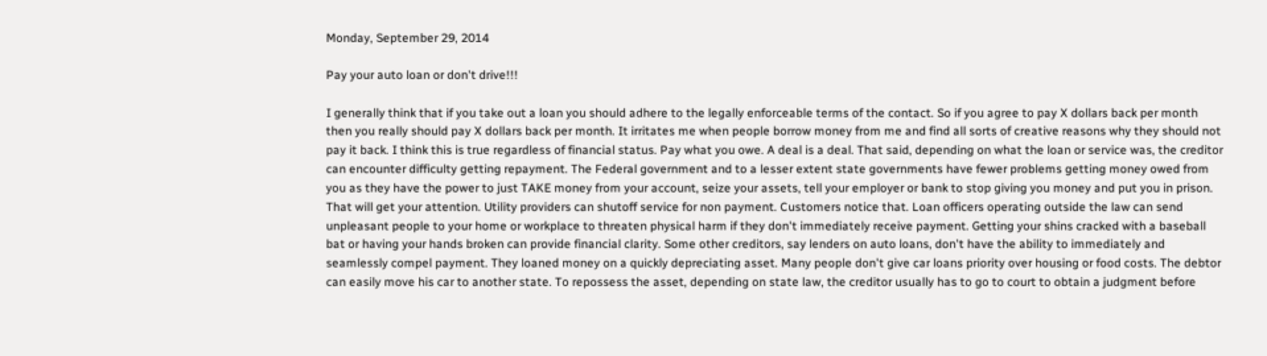Monday, September 29, 2014

Pay your auto loan or don't drive!!!

I generally think that if you take out a loan you should adhere to the legally enforceable terms of the contact. So if you agree to pay X dollars back per month then you really should pay X dollars back per month. It irritates me when people borrow money from me and find all sorts of creative reasons why they should not pay it back. I think this is true regardless of financial status. Pay what you owe. A deal is a deal. That said, depending on what the loan or service was, the creditor can encounter difficulty getting repayment. The Federal government and to a lesser extent state governments have fewer problems getting money owed from you as they have the power to just TAKE money from your account, seize your assets, tell your employer or bank to stop giving you money and put you in prison. That will get your attention. Utility providers can shutoff service for non payment. Customers notice that. Loan officers operating outside the law can send unpleasant people to your home or workplace to threaten physical harm if they don't immediately receive payment. Getting your shins cracked with a baseball bat or having your hands broken can provide financial clarity. Some other creditors, say lenders on auto loans, don't have the ability to immediately and seamlessly compel payment. They loaned money on a quickly depreciating asset. Many people don't give car loans priority over housing or food costs. The debtor can easily move his car to another state. To repossess the asset, depending on state law, the creditor usually has to go to court to obtain a judgment before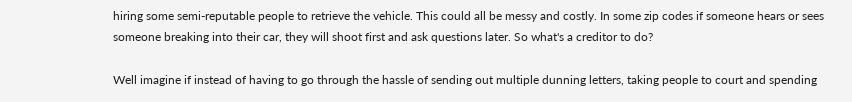hiring some semi-reputable people to retrieve the vehicle. This could all be messy and costly. In some zip codes if someone hears or sees someone breaking into their car, they will shoot first and ask questions later. So what's a creditor to do?

Well imagine if instead of having to go through the hassle of sending out multiple dunning letters, taking people to court and spending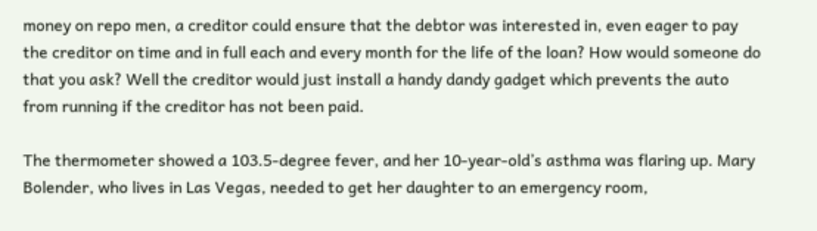money on repo men, a creditor could ensure that the debtor was interested in, even eager to pay the creditor on time and in full each and every month for the life of the loan? How would someone do that you ask? Well the creditor would just install a handy dandy gadget which prevents the auto from running if the creditor has not been paid.

The thermometer showed a 103.5-degree fever, and her 10-year-old’s asthma was flaring up. Mary Bolender, who lives in Las Vegas, needed to get her daughter to an emergency room,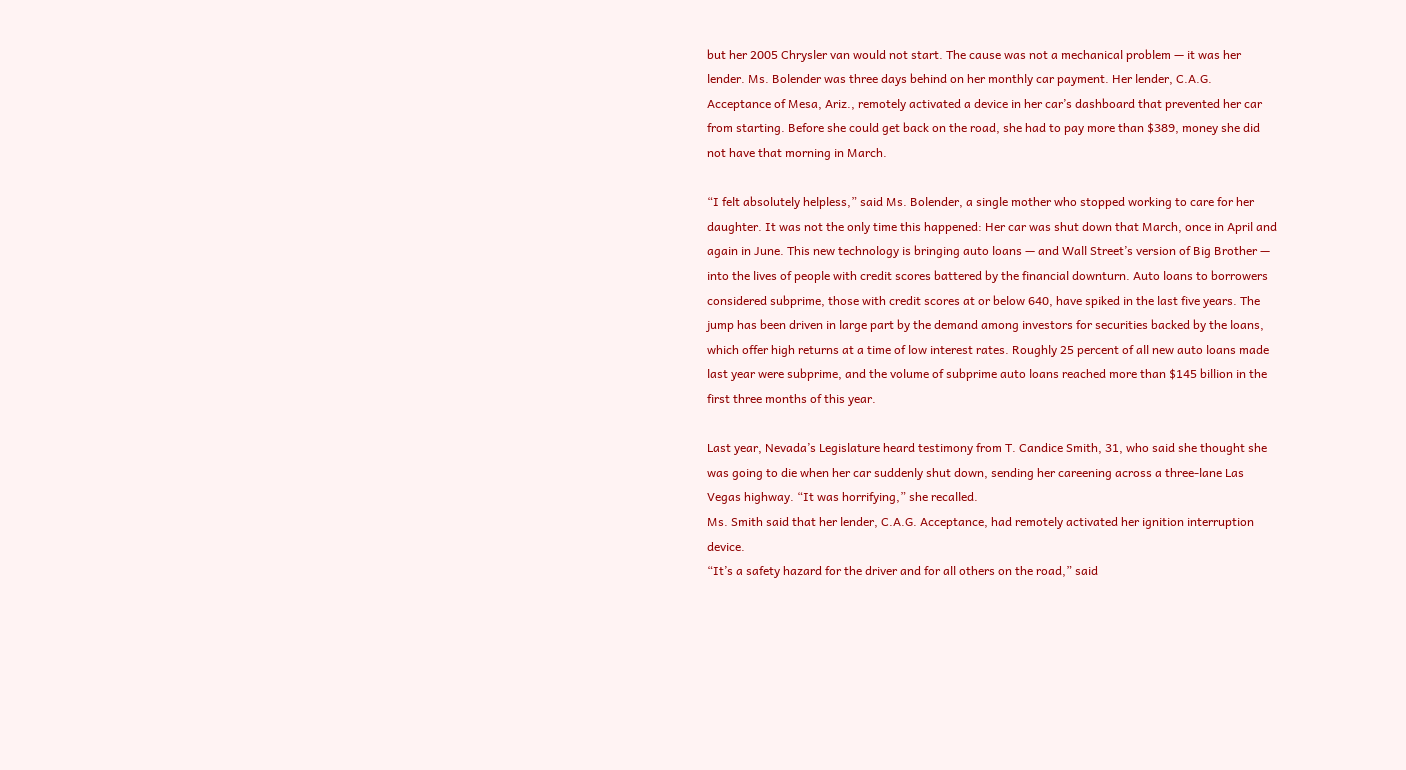but her 2005 Chrysler van would not start. The cause was not a mechanical problem — it was her lender. Ms. Bolender was three days behind on her monthly car payment. Her lender, C.A.G. Acceptance of Mesa, Ariz., remotely activated a device in her car’s dashboard that prevented her car from starting. Before she could get back on the road, she had to pay more than $389, money she did not have that morning in March.

“I felt absolutely helpless,” said Ms. Bolender, a single mother who stopped working to care for her daughter. It was not the only time this happened: Her car was shut down that March, once in April and again in June. This new technology is bringing auto loans — and Wall Street’s version of Big Brother — into the lives of people with credit scores battered by the financial downturn. Auto loans to borrowers considered subprime, those with credit scores at or below 640, have spiked in the last five years. The jump has been driven in large part by the demand among investors for securities backed by the loans, which offer high returns at a time of low interest rates. Roughly 25 percent of all new auto loans made last year were subprime, and the volume of subprime auto loans reached more than $145 billion in the first three months of this year.

Last year, Nevada’s Legislature heard testimony from T. Candice Smith, 31, who said she thought she was going to die when her car suddenly shut down, sending her careening across a three-lane Las Vegas highway. “It was horrifying,” she recalled.
Ms. Smith said that her lender, C.A.G. Acceptance, had remotely activated her ignition interruption device.
“It’s a safety hazard for the driver and for all others on the road,” said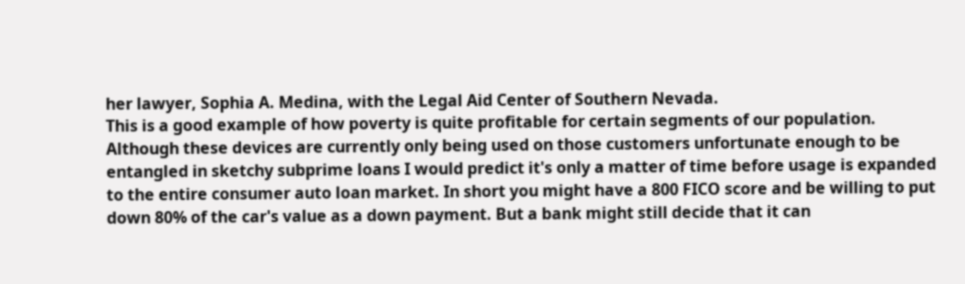her lawyer, Sophia A. Medina, with the Legal Aid Center of Southern Nevada.
This is a good example of how poverty is quite profitable for certain segments of our population. Although these devices are currently only being used on those customers unfortunate enough to be entangled in sketchy subprime loans I would predict it's only a matter of time before usage is expanded to the entire consumer auto loan market. In short you might have a 800 FICO score and be willing to put down 80% of the car's value as a down payment. But a bank might still decide that it can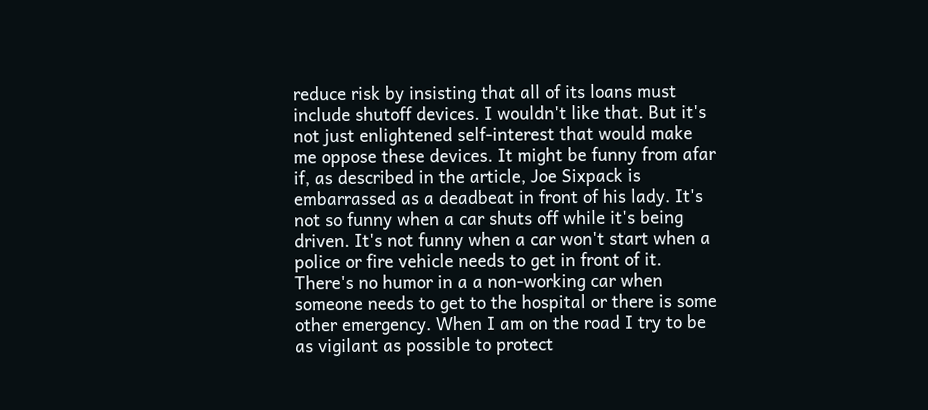reduce risk by insisting that all of its loans must include shutoff devices. I wouldn't like that. But it's not just enlightened self-interest that would make me oppose these devices. It might be funny from afar if, as described in the article, Joe Sixpack is embarrassed as a deadbeat in front of his lady. It's not so funny when a car shuts off while it's being driven. It's not funny when a car won't start when a police or fire vehicle needs to get in front of it. There's no humor in a a non-working car when someone needs to get to the hospital or there is some other emergency. When I am on the road I try to be as vigilant as possible to protect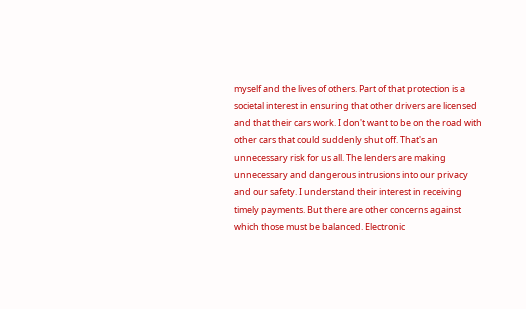myself and the lives of others. Part of that protection is a societal interest in ensuring that other drivers are licensed and that their cars work. I don't want to be on the road with other cars that could suddenly shut off. That's an unnecessary risk for us all. The lenders are making unnecessary and dangerous intrusions into our privacy and our safety. I understand their interest in receiving timely payments. But there are other concerns against which those must be balanced. Electronic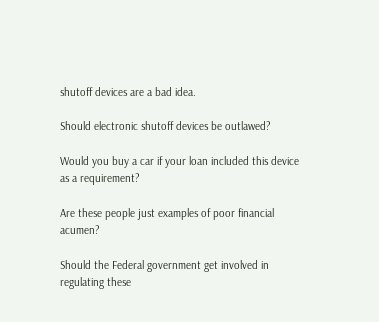shutoff devices are a bad idea.

Should electronic shutoff devices be outlawed?

Would you buy a car if your loan included this device as a requirement?

Are these people just examples of poor financial acumen?

Should the Federal government get involved in regulating these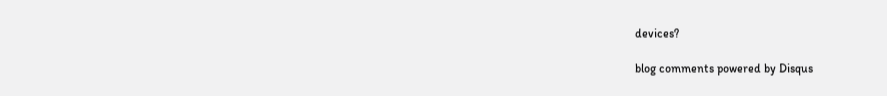devices?

blog comments powered by Disqus